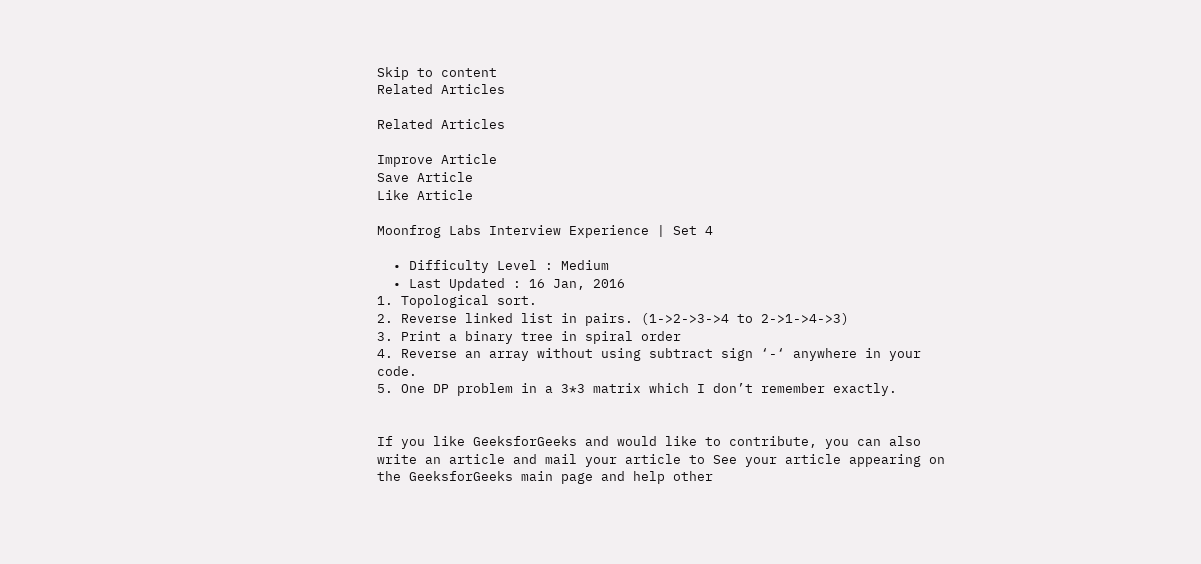Skip to content
Related Articles

Related Articles

Improve Article
Save Article
Like Article

Moonfrog Labs Interview Experience | Set 4

  • Difficulty Level : Medium
  • Last Updated : 16 Jan, 2016
1. Topological sort.
2. Reverse linked list in pairs. (1->2->3->4 to 2->1->4->3)
3. Print a binary tree in spiral order
4. Reverse an array without using subtract sign ‘-‘ anywhere in your code.
5. One DP problem in a 3*3 matrix which I don’t remember exactly.


If you like GeeksforGeeks and would like to contribute, you can also write an article and mail your article to See your article appearing on the GeeksforGeeks main page and help other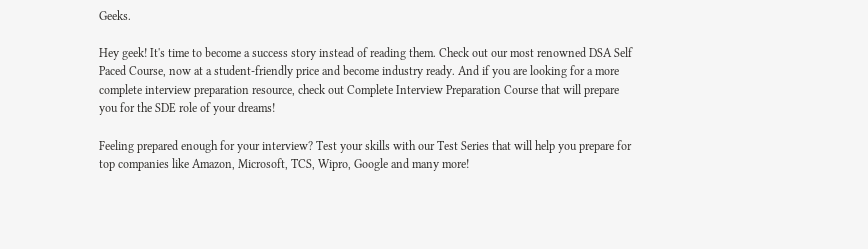Geeks.

Hey geek! It's time to become a success story instead of reading them. Check out our most renowned DSA Self Paced Course, now at a student-friendly price and become industry ready. And if you are looking for a more complete interview preparation resource, check out Complete Interview Preparation Course that will prepare you for the SDE role of your dreams!

Feeling prepared enough for your interview? Test your skills with our Test Series that will help you prepare for top companies like Amazon, Microsoft, TCS, Wipro, Google and many more!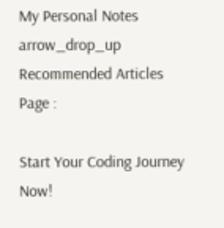My Personal Notes arrow_drop_up
Recommended Articles
Page :

Start Your Coding Journey Now!